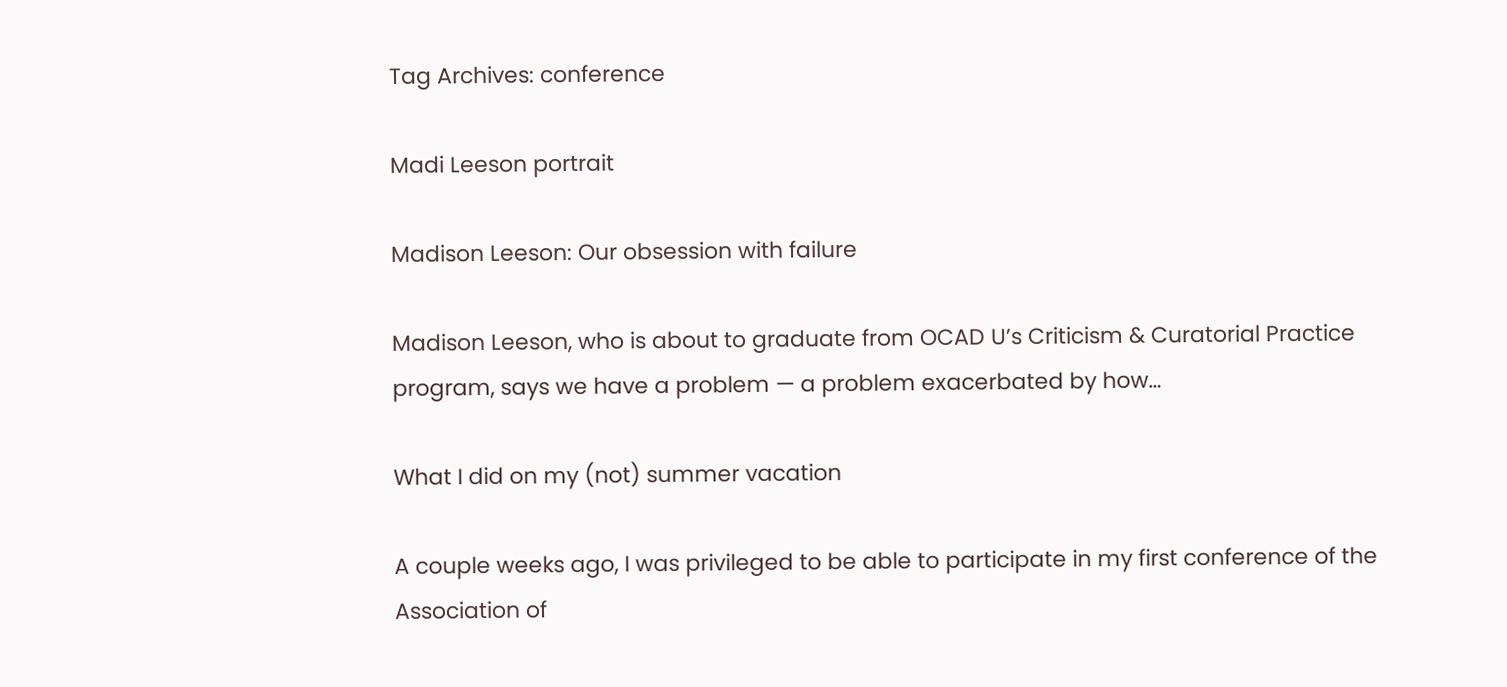Tag Archives: conference

Madi Leeson portrait

Madison Leeson: Our obsession with failure

Madison Leeson, who is about to graduate from OCAD U’s Criticism & Curatorial Practice program, says we have a problem — a problem exacerbated by how…

What I did on my (not) summer vacation

A couple weeks ago, I was privileged to be able to participate in my first conference of the Association of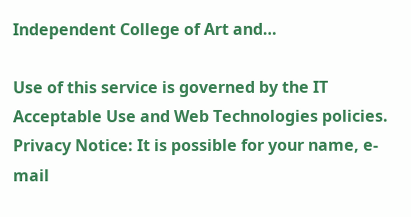Independent College of Art and…

Use of this service is governed by the IT Acceptable Use and Web Technologies policies.
Privacy Notice: It is possible for your name, e-mail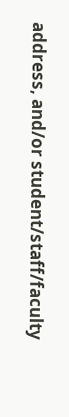address, and/or student/staff/faculty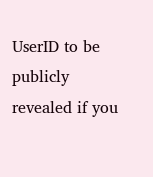UserID to be publicly revealed if you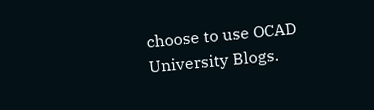choose to use OCAD University Blogs.